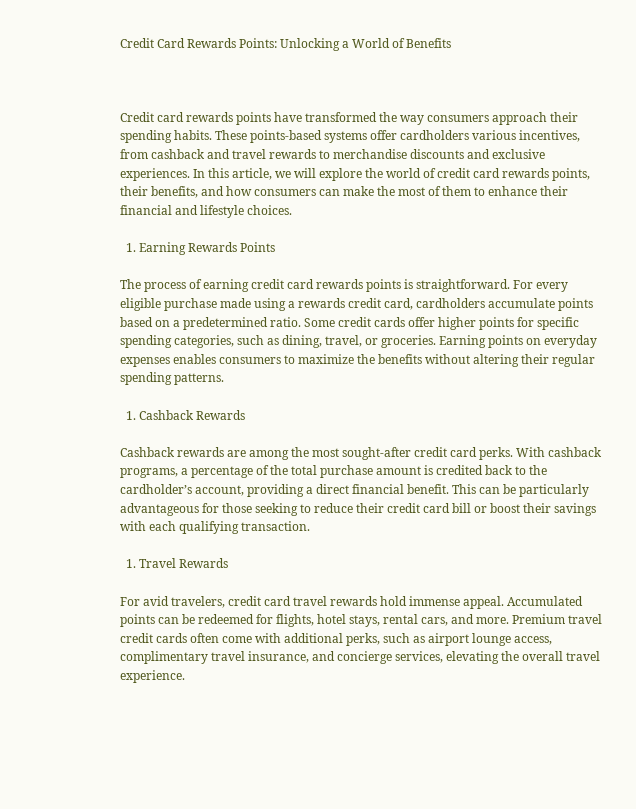Credit Card Rewards Points: Unlocking a World of Benefits



Credit card rewards points have transformed the way consumers approach their spending habits. These points-based systems offer cardholders various incentives, from cashback and travel rewards to merchandise discounts and exclusive experiences. In this article, we will explore the world of credit card rewards points, their benefits, and how consumers can make the most of them to enhance their financial and lifestyle choices.

  1. Earning Rewards Points

The process of earning credit card rewards points is straightforward. For every eligible purchase made using a rewards credit card, cardholders accumulate points based on a predetermined ratio. Some credit cards offer higher points for specific spending categories, such as dining, travel, or groceries. Earning points on everyday expenses enables consumers to maximize the benefits without altering their regular spending patterns.

  1. Cashback Rewards

Cashback rewards are among the most sought-after credit card perks. With cashback programs, a percentage of the total purchase amount is credited back to the cardholder’s account, providing a direct financial benefit. This can be particularly advantageous for those seeking to reduce their credit card bill or boost their savings with each qualifying transaction.

  1. Travel Rewards

For avid travelers, credit card travel rewards hold immense appeal. Accumulated points can be redeemed for flights, hotel stays, rental cars, and more. Premium travel credit cards often come with additional perks, such as airport lounge access, complimentary travel insurance, and concierge services, elevating the overall travel experience.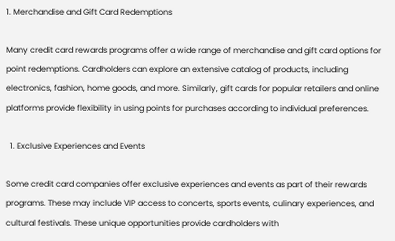1. Merchandise and Gift Card Redemptions

Many credit card rewards programs offer a wide range of merchandise and gift card options for point redemptions. Cardholders can explore an extensive catalog of products, including electronics, fashion, home goods, and more. Similarly, gift cards for popular retailers and online platforms provide flexibility in using points for purchases according to individual preferences.

  1. Exclusive Experiences and Events

Some credit card companies offer exclusive experiences and events as part of their rewards programs. These may include VIP access to concerts, sports events, culinary experiences, and cultural festivals. These unique opportunities provide cardholders with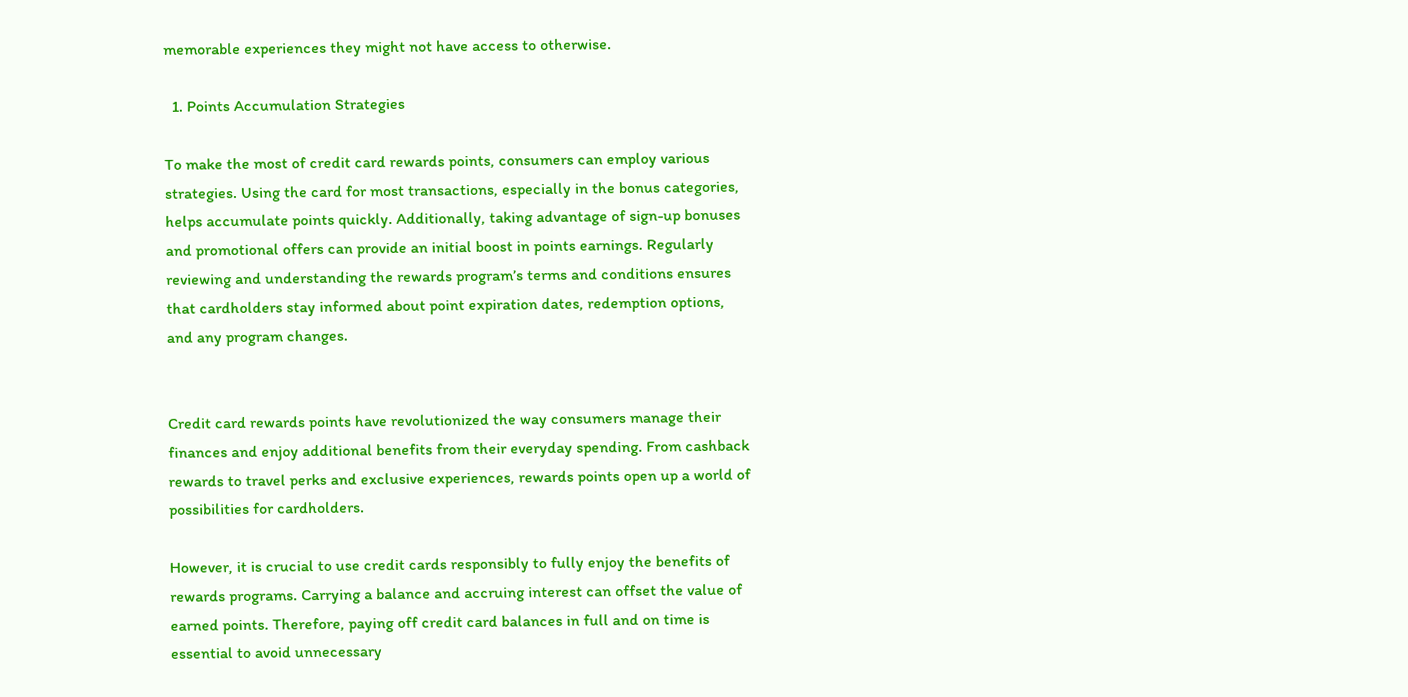memorable experiences they might not have access to otherwise.

  1. Points Accumulation Strategies

To make the most of credit card rewards points, consumers can employ various strategies. Using the card for most transactions, especially in the bonus categories, helps accumulate points quickly. Additionally, taking advantage of sign-up bonuses and promotional offers can provide an initial boost in points earnings. Regularly reviewing and understanding the rewards program’s terms and conditions ensures that cardholders stay informed about point expiration dates, redemption options, and any program changes.


Credit card rewards points have revolutionized the way consumers manage their finances and enjoy additional benefits from their everyday spending. From cashback rewards to travel perks and exclusive experiences, rewards points open up a world of possibilities for cardholders.

However, it is crucial to use credit cards responsibly to fully enjoy the benefits of rewards programs. Carrying a balance and accruing interest can offset the value of earned points. Therefore, paying off credit card balances in full and on time is essential to avoid unnecessary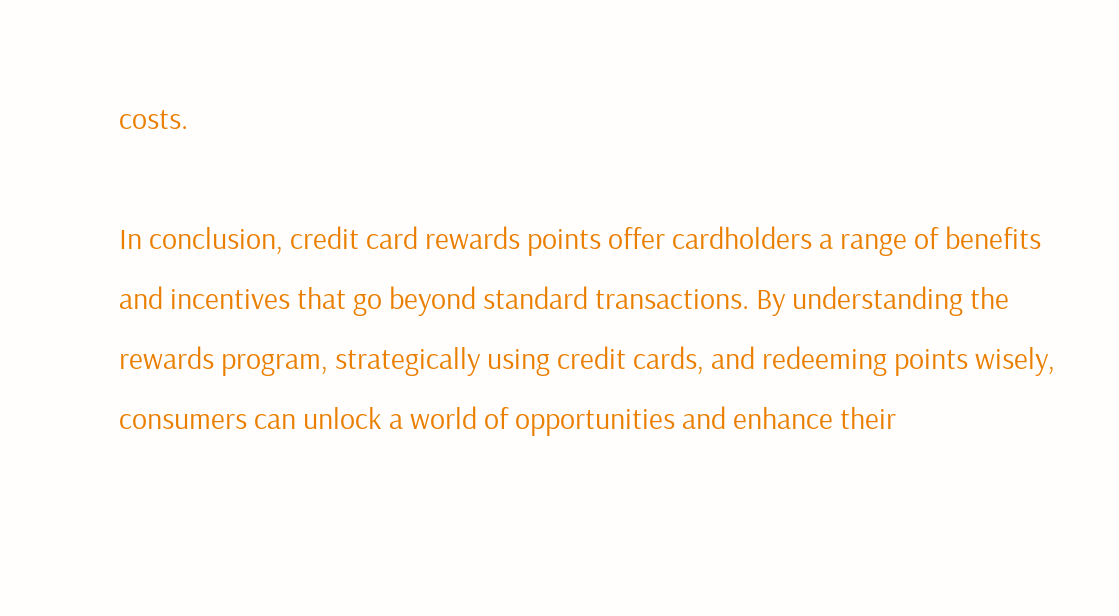costs.

In conclusion, credit card rewards points offer cardholders a range of benefits and incentives that go beyond standard transactions. By understanding the rewards program, strategically using credit cards, and redeeming points wisely, consumers can unlock a world of opportunities and enhance their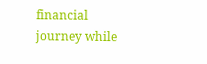financial journey while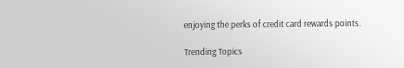enjoying the perks of credit card rewards points.

Trending Topics